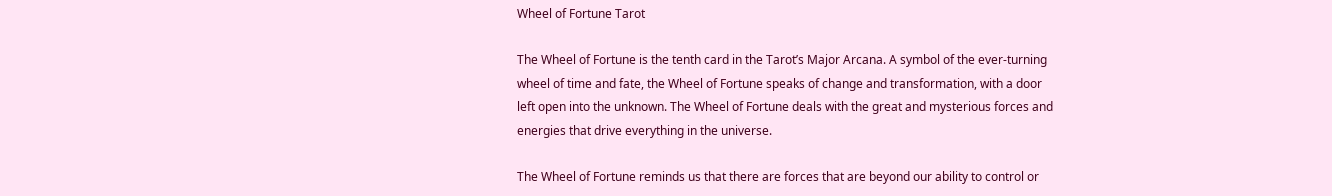Wheel of Fortune Tarot

The Wheel of Fortune is the tenth card in the Tarot’s Major Arcana. A symbol of the ever-turning wheel of time and fate, the Wheel of Fortune speaks of change and transformation, with a door left open into the unknown. The Wheel of Fortune deals with the great and mysterious forces and energies that drive everything in the universe.

The Wheel of Fortune reminds us that there are forces that are beyond our ability to control or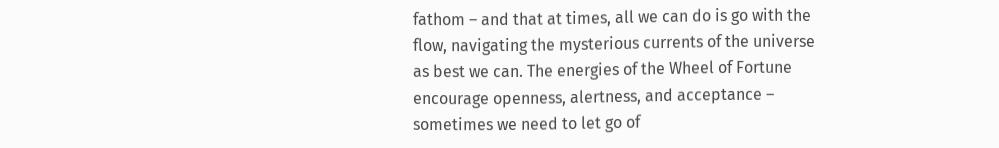fathom – and that at times, all we can do is go with the flow, navigating the mysterious currents of the universe as best we can. The energies of the Wheel of Fortune encourage openness, alertness, and acceptance – sometimes we need to let go of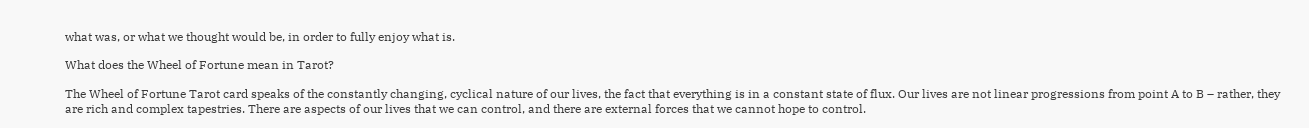what was, or what we thought would be, in order to fully enjoy what is.

What does the Wheel of Fortune mean in Tarot?

The Wheel of Fortune Tarot card speaks of the constantly changing, cyclical nature of our lives, the fact that everything is in a constant state of flux. Our lives are not linear progressions from point A to B – rather, they are rich and complex tapestries. There are aspects of our lives that we can control, and there are external forces that we cannot hope to control.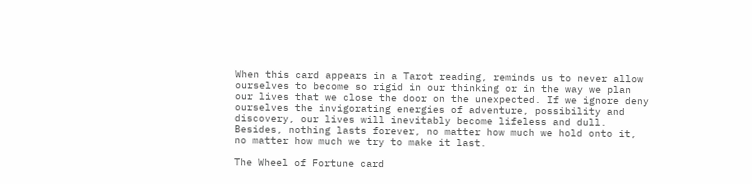When this card appears in a Tarot reading, reminds us to never allow ourselves to become so rigid in our thinking or in the way we plan our lives that we close the door on the unexpected. If we ignore deny ourselves the invigorating energies of adventure, possibility and discovery, our lives will inevitably become lifeless and dull. Besides, nothing lasts forever, no matter how much we hold onto it, no matter how much we try to make it last.

The Wheel of Fortune card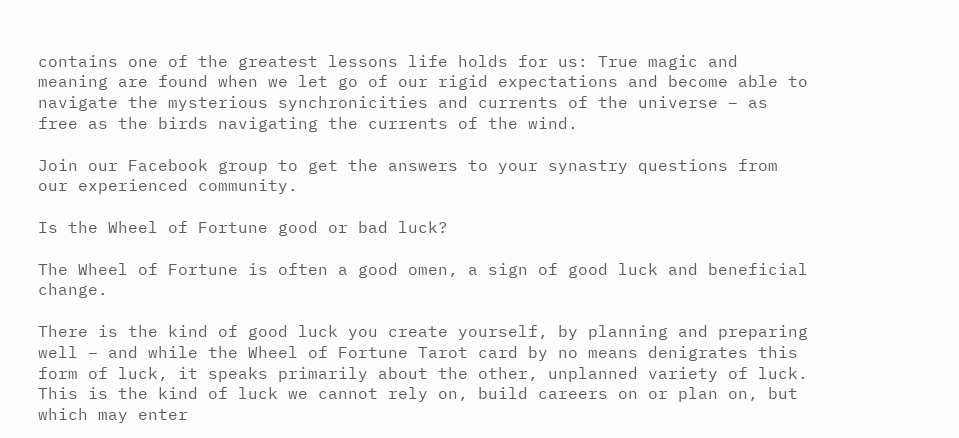contains one of the greatest lessons life holds for us: True magic and meaning are found when we let go of our rigid expectations and become able to navigate the mysterious synchronicities and currents of the universe – as free as the birds navigating the currents of the wind.

Join our Facebook group to get the answers to your synastry questions from our experienced community.

Is the Wheel of Fortune good or bad luck?

The Wheel of Fortune is often a good omen, a sign of good luck and beneficial change.

There is the kind of good luck you create yourself, by planning and preparing well – and while the Wheel of Fortune Tarot card by no means denigrates this form of luck, it speaks primarily about the other, unplanned variety of luck. This is the kind of luck we cannot rely on, build careers on or plan on, but which may enter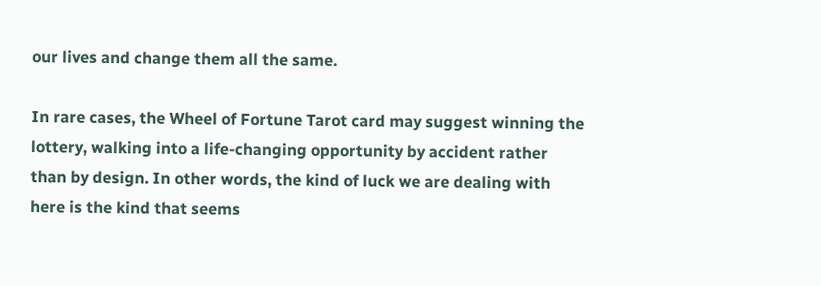our lives and change them all the same.

In rare cases, the Wheel of Fortune Tarot card may suggest winning the lottery, walking into a life-changing opportunity by accident rather than by design. In other words, the kind of luck we are dealing with here is the kind that seems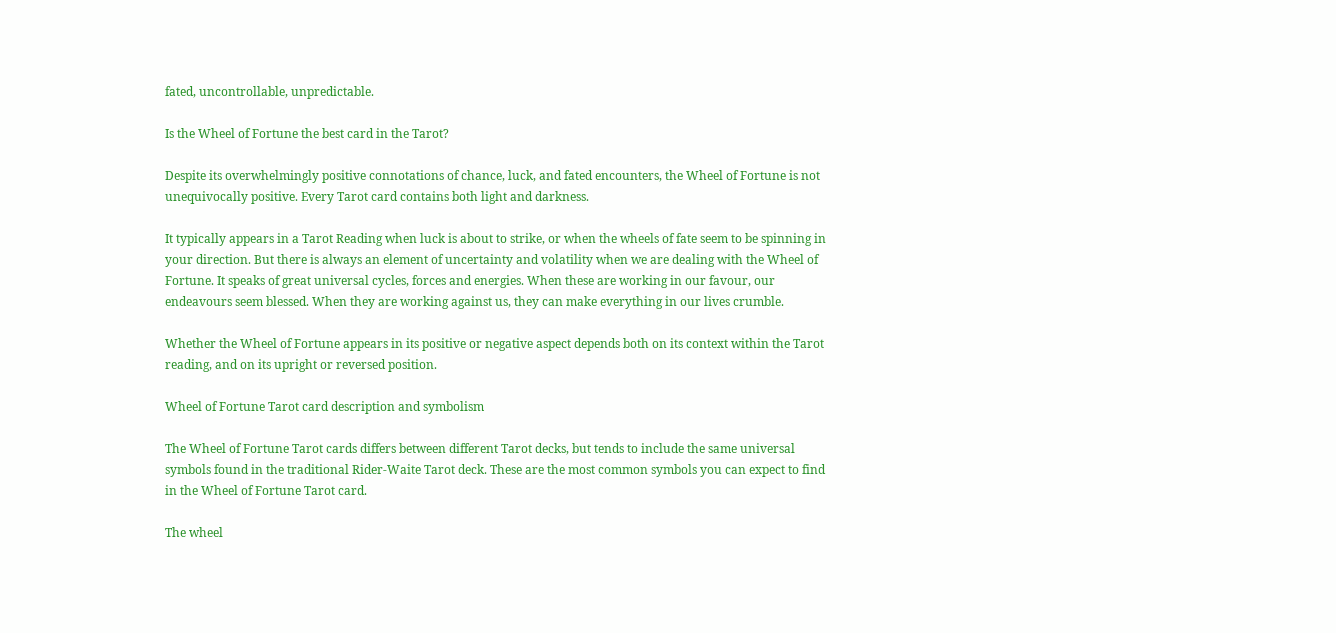fated, uncontrollable, unpredictable.

Is the Wheel of Fortune the best card in the Tarot?

Despite its overwhelmingly positive connotations of chance, luck, and fated encounters, the Wheel of Fortune is not unequivocally positive. Every Tarot card contains both light and darkness.

It typically appears in a Tarot Reading when luck is about to strike, or when the wheels of fate seem to be spinning in your direction. But there is always an element of uncertainty and volatility when we are dealing with the Wheel of Fortune. It speaks of great universal cycles, forces and energies. When these are working in our favour, our endeavours seem blessed. When they are working against us, they can make everything in our lives crumble.

Whether the Wheel of Fortune appears in its positive or negative aspect depends both on its context within the Tarot reading, and on its upright or reversed position.

Wheel of Fortune Tarot card description and symbolism

The Wheel of Fortune Tarot cards differs between different Tarot decks, but tends to include the same universal symbols found in the traditional Rider-Waite Tarot deck. These are the most common symbols you can expect to find in the Wheel of Fortune Tarot card.

The wheel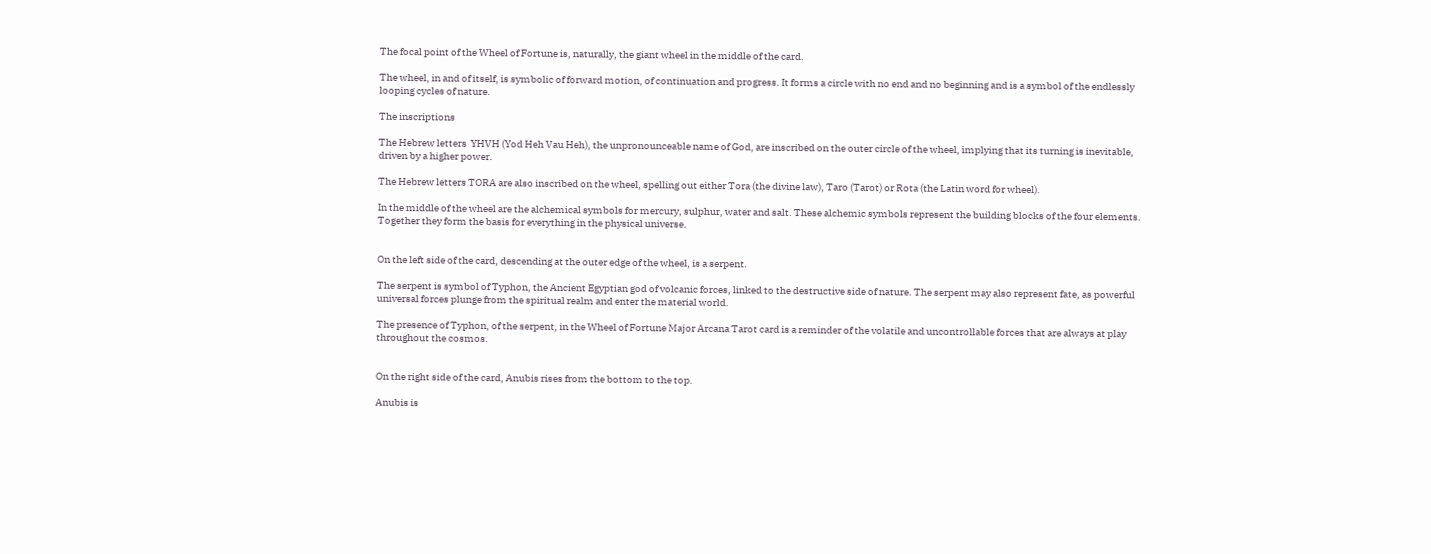The focal point of the Wheel of Fortune is, naturally, the giant wheel in the middle of the card.

The wheel, in and of itself, is symbolic of forward motion, of continuation and progress. It forms a circle with no end and no beginning and is a symbol of the endlessly looping cycles of nature.

The inscriptions

The Hebrew letters  YHVH (Yod Heh Vau Heh), the unpronounceable name of God, are inscribed on the outer circle of the wheel, implying that its turning is inevitable, driven by a higher power.

The Hebrew letters TORA are also inscribed on the wheel, spelling out either Tora (the divine law), Taro (Tarot) or Rota (the Latin word for wheel).

In the middle of the wheel are the alchemical symbols for mercury, sulphur, water and salt. These alchemic symbols represent the building blocks of the four elements. Together they form the basis for everything in the physical universe.


On the left side of the card, descending at the outer edge of the wheel, is a serpent.

The serpent is symbol of Typhon, the Ancient Egyptian god of volcanic forces, linked to the destructive side of nature. The serpent may also represent fate, as powerful universal forces plunge from the spiritual realm and enter the material world.

The presence of Typhon, of the serpent, in the Wheel of Fortune Major Arcana Tarot card is a reminder of the volatile and uncontrollable forces that are always at play throughout the cosmos.


On the right side of the card, Anubis rises from the bottom to the top.

Anubis is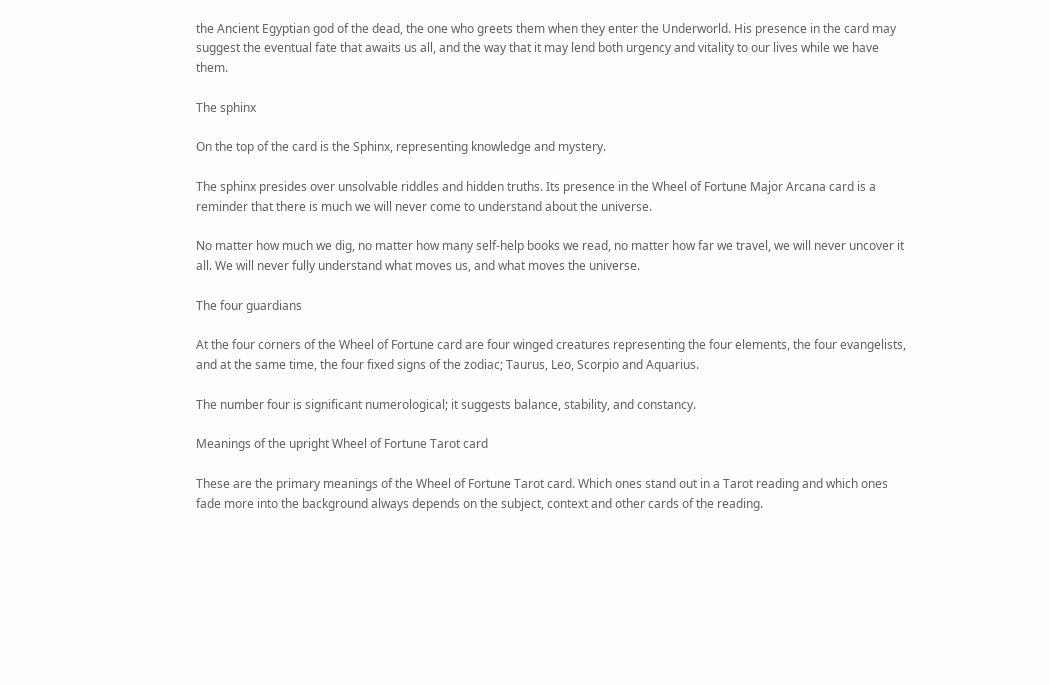the Ancient Egyptian god of the dead, the one who greets them when they enter the Underworld. His presence in the card may suggest the eventual fate that awaits us all, and the way that it may lend both urgency and vitality to our lives while we have them.

The sphinx

On the top of the card is the Sphinx, representing knowledge and mystery.

The sphinx presides over unsolvable riddles and hidden truths. Its presence in the Wheel of Fortune Major Arcana card is a reminder that there is much we will never come to understand about the universe.

No matter how much we dig, no matter how many self-help books we read, no matter how far we travel, we will never uncover it all. We will never fully understand what moves us, and what moves the universe.

The four guardians

At the four corners of the Wheel of Fortune card are four winged creatures representing the four elements, the four evangelists, and at the same time, the four fixed signs of the zodiac; Taurus, Leo, Scorpio and Aquarius.

The number four is significant numerological; it suggests balance, stability, and constancy.

Meanings of the upright Wheel of Fortune Tarot card

These are the primary meanings of the Wheel of Fortune Tarot card. Which ones stand out in a Tarot reading and which ones fade more into the background always depends on the subject, context and other cards of the reading.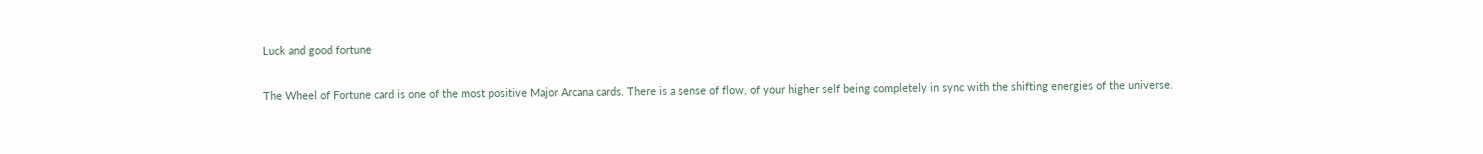Luck and good fortune

The Wheel of Fortune card is one of the most positive Major Arcana cards. There is a sense of flow, of your higher self being completely in sync with the shifting energies of the universe.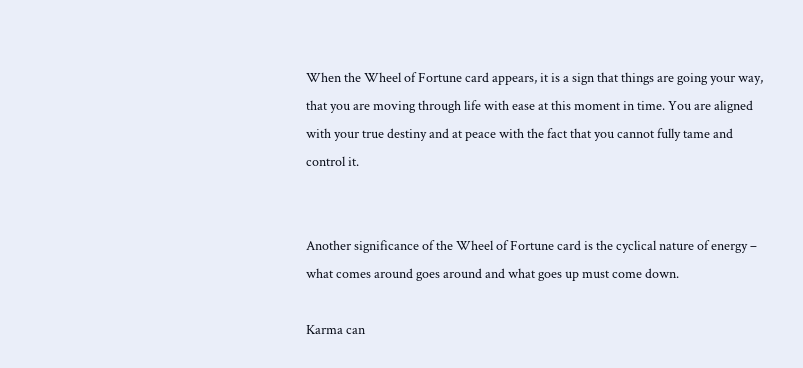When the Wheel of Fortune card appears, it is a sign that things are going your way, that you are moving through life with ease at this moment in time. You are aligned with your true destiny and at peace with the fact that you cannot fully tame and control it.


Another significance of the Wheel of Fortune card is the cyclical nature of energy – what comes around goes around and what goes up must come down.

Karma can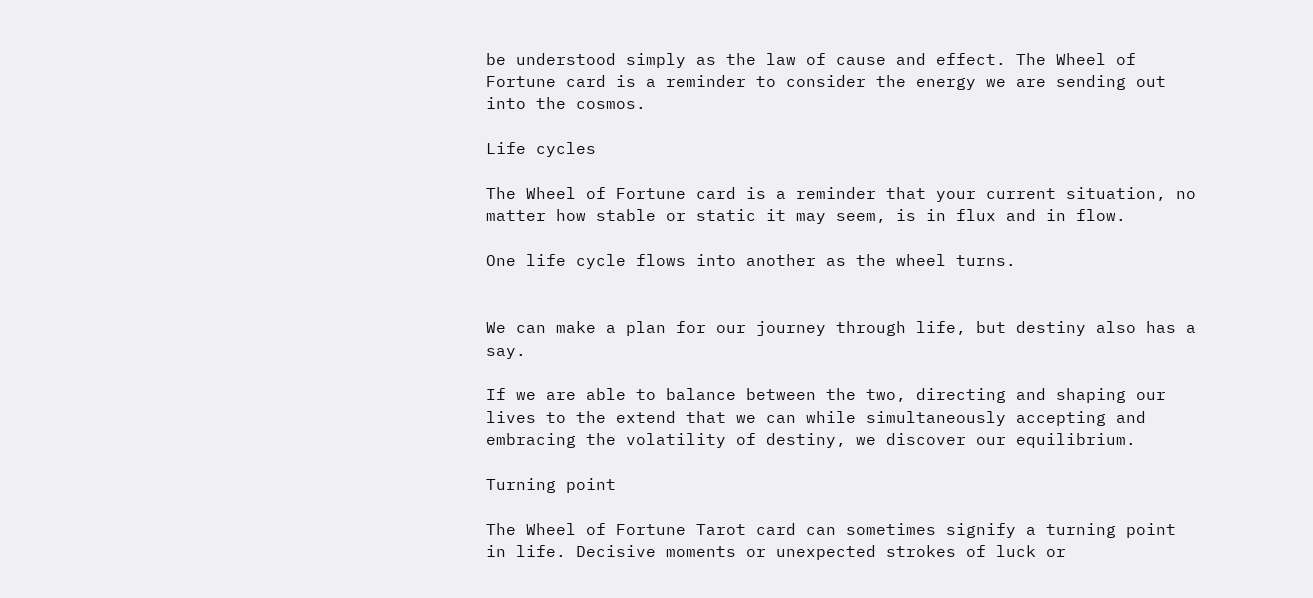be understood simply as the law of cause and effect. The Wheel of Fortune card is a reminder to consider the energy we are sending out into the cosmos.

Life cycles

The Wheel of Fortune card is a reminder that your current situation, no matter how stable or static it may seem, is in flux and in flow.

One life cycle flows into another as the wheel turns.


We can make a plan for our journey through life, but destiny also has a say.

If we are able to balance between the two, directing and shaping our lives to the extend that we can while simultaneously accepting and embracing the volatility of destiny, we discover our equilibrium.

Turning point

The Wheel of Fortune Tarot card can sometimes signify a turning point in life. Decisive moments or unexpected strokes of luck or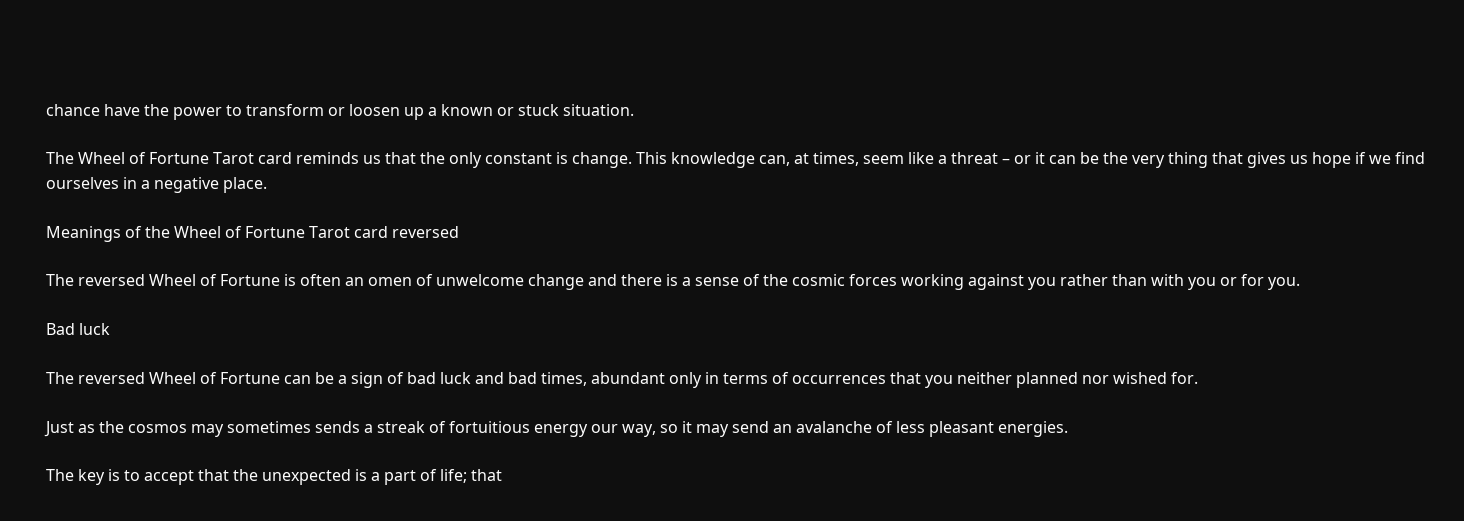chance have the power to transform or loosen up a known or stuck situation.

The Wheel of Fortune Tarot card reminds us that the only constant is change. This knowledge can, at times, seem like a threat – or it can be the very thing that gives us hope if we find ourselves in a negative place.

Meanings of the Wheel of Fortune Tarot card reversed

The reversed Wheel of Fortune is often an omen of unwelcome change and there is a sense of the cosmic forces working against you rather than with you or for you.

Bad luck

The reversed Wheel of Fortune can be a sign of bad luck and bad times, abundant only in terms of occurrences that you neither planned nor wished for.

Just as the cosmos may sometimes sends a streak of fortuitious energy our way, so it may send an avalanche of less pleasant energies.

The key is to accept that the unexpected is a part of life; that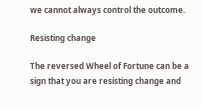we cannot always control the outcome.

Resisting change

The reversed Wheel of Fortune can be a sign that you are resisting change and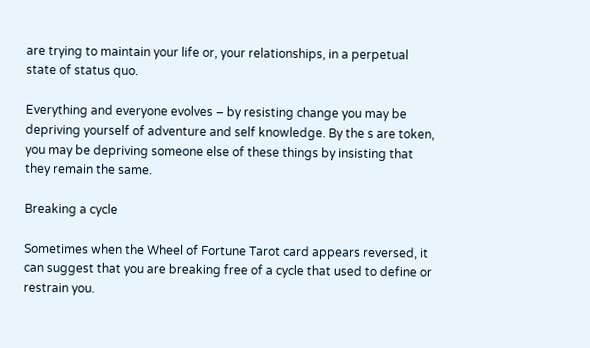are trying to maintain your life or, your relationships, in a perpetual state of status quo.

Everything and everyone evolves – by resisting change you may be depriving yourself of adventure and self knowledge. By the s are token, you may be depriving someone else of these things by insisting that they remain the same.

Breaking a cycle

Sometimes when the Wheel of Fortune Tarot card appears reversed, it can suggest that you are breaking free of a cycle that used to define or restrain you.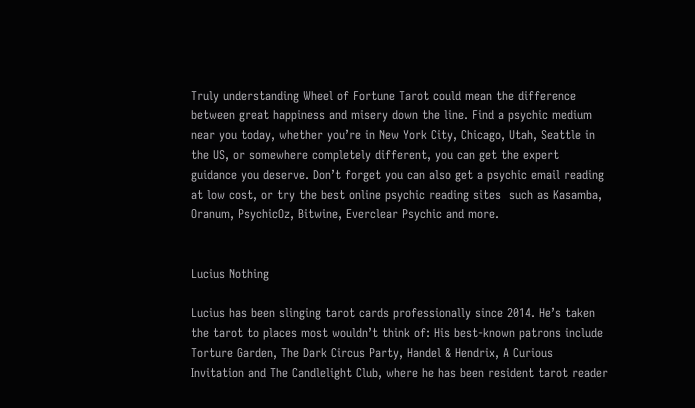Truly understanding Wheel of Fortune Tarot could mean the difference between great happiness and misery down the line. Find a psychic medium near you today, whether you’re in New York City, Chicago, Utah, Seattle in the US, or somewhere completely different, you can get the expert guidance you deserve. Don’t forget you can also get a psychic email reading at low cost, or try the best online psychic reading sites  such as Kasamba, Oranum, PsychicOz, Bitwine, Everclear Psychic and more.


Lucius Nothing

Lucius has been slinging tarot cards professionally since 2014. He’s taken the tarot to places most wouldn’t think of: His best-known patrons include Torture Garden, The Dark Circus Party, Handel & Hendrix, A Curious Invitation and The Candlelight Club, where he has been resident tarot reader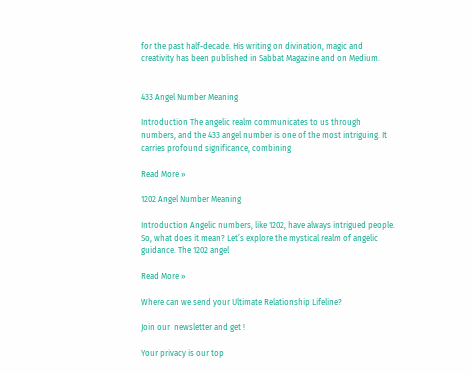for the past half-decade. His writing on divination, magic and creativity has been published in Sabbat Magazine and on Medium.


433 Angel Number Meaning

Introduction The angelic realm communicates to us through numbers, and the 433 angel number is one of the most intriguing. It carries profound significance, combining

Read More »

1202 Angel Number Meaning

Introduction Angelic numbers, like 1202, have always intrigued people. So, what does it mean? Let’s explore the mystical realm of angelic guidance. The 1202 angel

Read More »

Where can we send your Ultimate Relationship Lifeline?

Join our  newsletter and get !

Your privacy is our top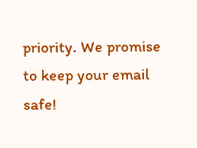priority. We promise to keep your email safe!